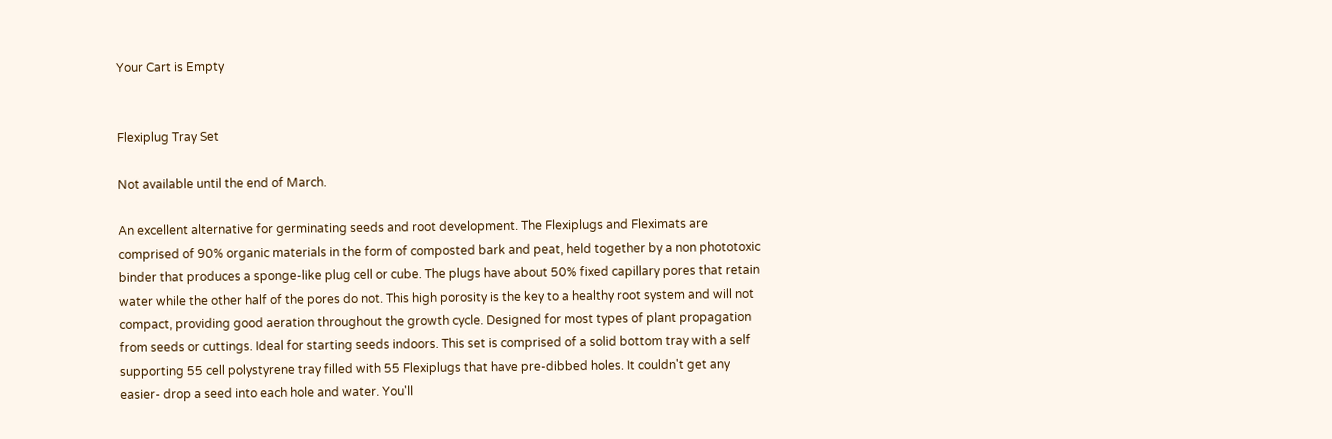Your Cart is Empty


Flexiplug Tray Set

Not available until the end of March.

An excellent alternative for germinating seeds and root development. The Flexiplugs and Fleximats are comprised of 90% organic materials in the form of composted bark and peat, held together by a non phototoxic binder that produces a sponge-like plug cell or cube. The plugs have about 50% fixed capillary pores that retain water while the other half of the pores do not. This high porosity is the key to a healthy root system and will not compact, providing good aeration throughout the growth cycle. Designed for most types of plant propagation from seeds or cuttings. Ideal for starting seeds indoors. This set is comprised of a solid bottom tray with a self supporting 55 cell polystyrene tray filled with 55 Flexiplugs that have pre-dibbed holes. It couldn't get any easier- drop a seed into each hole and water. You'll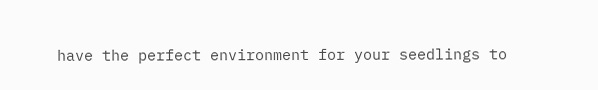have the perfect environment for your seedlings to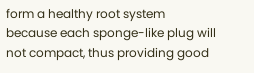form a healthy root system because each sponge-like plug will not compact, thus providing good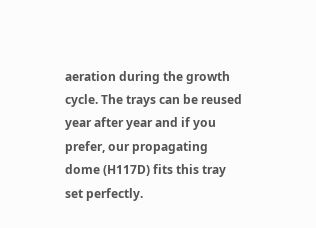aeration during the growth cycle. The trays can be reused year after year and if you prefer, our propagating dome (H117D) fits this tray set perfectly.